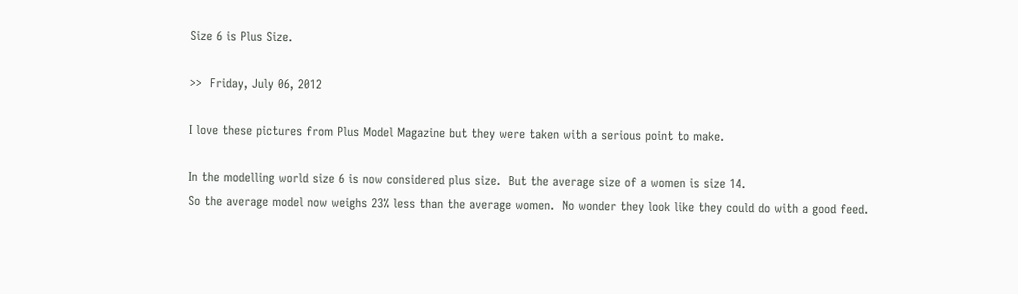Size 6 is Plus Size.

>>  Friday, July 06, 2012

I love these pictures from Plus Model Magazine but they were taken with a serious point to make.

In the modelling world size 6 is now considered plus size.  But the average size of a women is size 14.
So the average model now weighs 23% less than the average women.  No wonder they look like they could do with a good feed.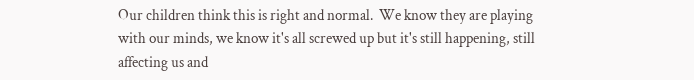Our children think this is right and normal.  We know they are playing with our minds, we know it's all screwed up but it's still happening, still affecting us and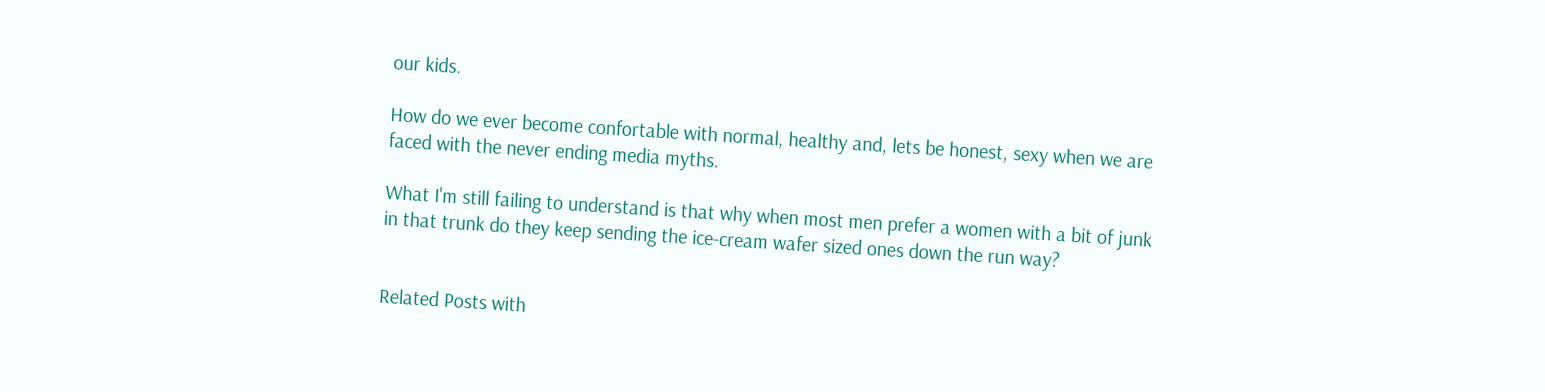our kids.

How do we ever become confortable with normal, healthy and, lets be honest, sexy when we are faced with the never ending media myths.

What I'm still failing to understand is that why when most men prefer a women with a bit of junk in that trunk do they keep sending the ice-cream wafer sized ones down the run way?


Related Posts with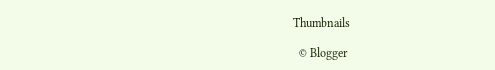Thumbnails

  © Blogger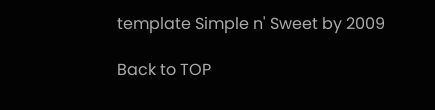template Simple n' Sweet by 2009

Back to TOP